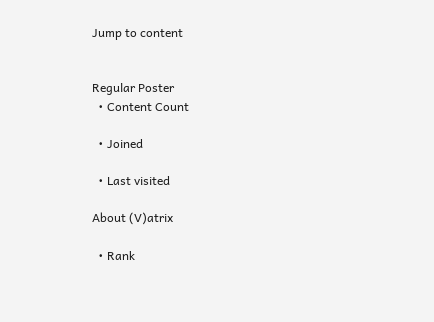Jump to content


Regular Poster
  • Content Count

  • Joined

  • Last visited

About (V)atrix

  • Rank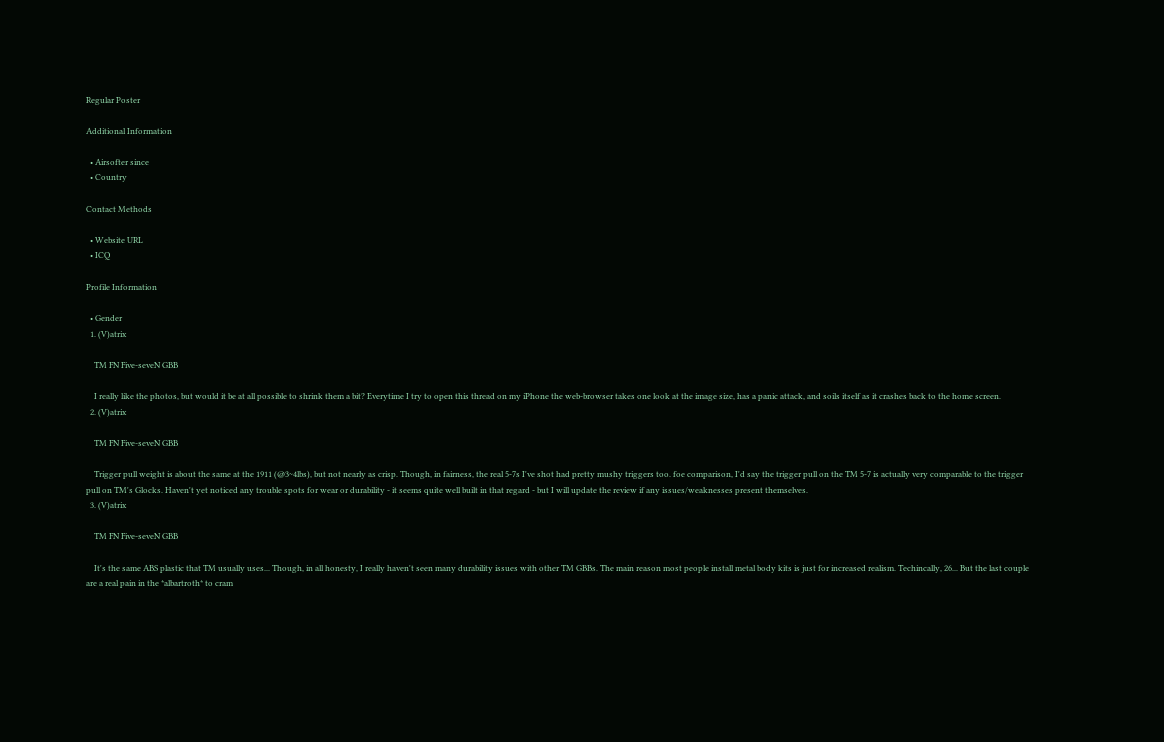Regular Poster

Additional Information

  • Airsofter since
  • Country

Contact Methods

  • Website URL
  • ICQ

Profile Information

  • Gender
  1. (V)atrix

    TM FN Five-seveN GBB

    I really like the photos, but would it be at all possible to shrink them a bit? Everytime I try to open this thread on my iPhone the web-browser takes one look at the image size, has a panic attack, and soils itself as it crashes back to the home screen.
  2. (V)atrix

    TM FN Five-seveN GBB

    Trigger pull weight is about the same at the 1911 (@3~4lbs), but not nearly as crisp. Though, in fairness, the real 5-7s I've shot had pretty mushy triggers too. foe comparison, I'd say the trigger pull on the TM 5-7 is actually very comparable to the trigger pull on TM's Glocks. Haven't yet noticed any trouble spots for wear or durability - it seems quite well built in that regard - but I will update the review if any issues/weaknesses present themselves.
  3. (V)atrix

    TM FN Five-seveN GBB

    It's the same ABS plastic that TM usually uses... Though, in all honesty, I really haven't seen many durability issues with other TM GBBs. The main reason most people install metal body kits is just for increased realism. Techincally, 26... But the last couple are a real pain in the *albartroth* to cram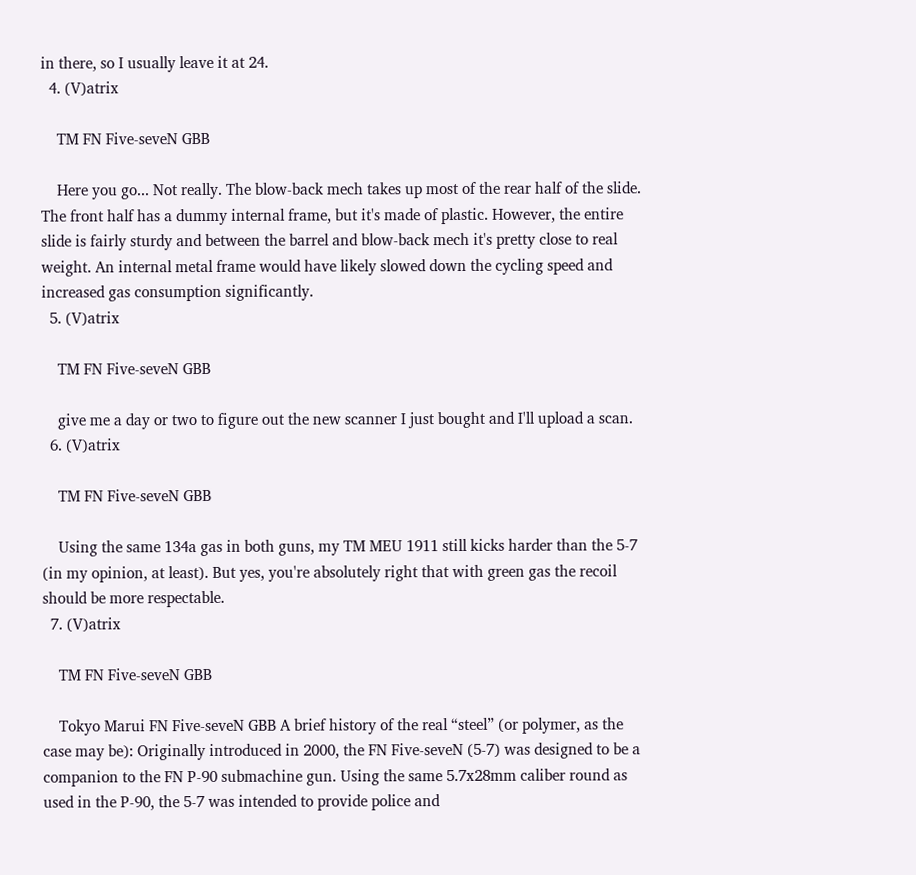in there, so I usually leave it at 24.
  4. (V)atrix

    TM FN Five-seveN GBB

    Here you go... Not really. The blow-back mech takes up most of the rear half of the slide. The front half has a dummy internal frame, but it's made of plastic. However, the entire slide is fairly sturdy and between the barrel and blow-back mech it's pretty close to real weight. An internal metal frame would have likely slowed down the cycling speed and increased gas consumption significantly.
  5. (V)atrix

    TM FN Five-seveN GBB

    give me a day or two to figure out the new scanner I just bought and I'll upload a scan.
  6. (V)atrix

    TM FN Five-seveN GBB

    Using the same 134a gas in both guns, my TM MEU 1911 still kicks harder than the 5-7 (in my opinion, at least). But yes, you're absolutely right that with green gas the recoil should be more respectable.
  7. (V)atrix

    TM FN Five-seveN GBB

    Tokyo Marui FN Five-seveN GBB A brief history of the real “steel” (or polymer, as the case may be): Originally introduced in 2000, the FN Five-seveN (5-7) was designed to be a companion to the FN P-90 submachine gun. Using the same 5.7x28mm caliber round as used in the P-90, the 5-7 was intended to provide police and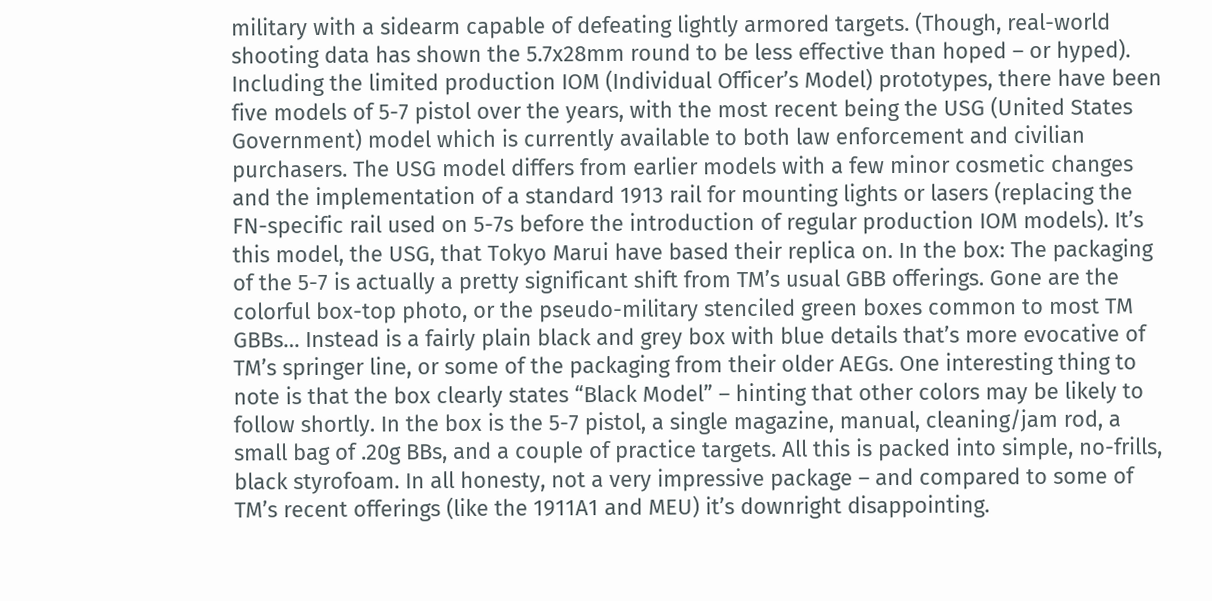military with a sidearm capable of defeating lightly armored targets. (Though, real-world shooting data has shown the 5.7x28mm round to be less effective than hoped – or hyped). Including the limited production IOM (Individual Officer’s Model) prototypes, there have been five models of 5-7 pistol over the years, with the most recent being the USG (United States Government) model which is currently available to both law enforcement and civilian purchasers. The USG model differs from earlier models with a few minor cosmetic changes and the implementation of a standard 1913 rail for mounting lights or lasers (replacing the FN-specific rail used on 5-7s before the introduction of regular production IOM models). It’s this model, the USG, that Tokyo Marui have based their replica on. In the box: The packaging of the 5-7 is actually a pretty significant shift from TM’s usual GBB offerings. Gone are the colorful box-top photo, or the pseudo-military stenciled green boxes common to most TM GBBs… Instead is a fairly plain black and grey box with blue details that’s more evocative of TM’s springer line, or some of the packaging from their older AEGs. One interesting thing to note is that the box clearly states “Black Model” – hinting that other colors may be likely to follow shortly. In the box is the 5-7 pistol, a single magazine, manual, cleaning/jam rod, a small bag of .20g BBs, and a couple of practice targets. All this is packed into simple, no-frills, black styrofoam. In all honesty, not a very impressive package – and compared to some of TM’s recent offerings (like the 1911A1 and MEU) it’s downright disappointing.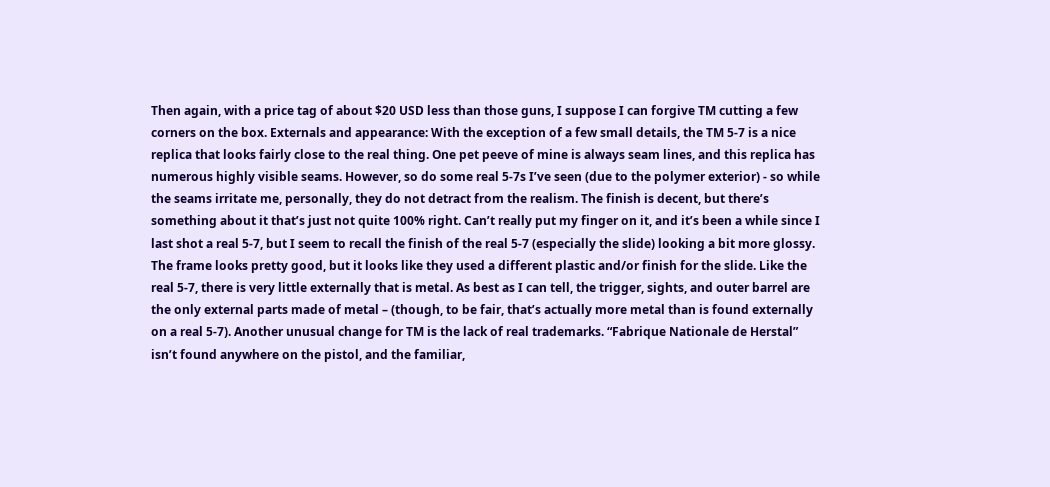Then again, with a price tag of about $20 USD less than those guns, I suppose I can forgive TM cutting a few corners on the box. Externals and appearance: With the exception of a few small details, the TM 5-7 is a nice replica that looks fairly close to the real thing. One pet peeve of mine is always seam lines, and this replica has numerous highly visible seams. However, so do some real 5-7s I’ve seen (due to the polymer exterior) - so while the seams irritate me, personally, they do not detract from the realism. The finish is decent, but there’s something about it that’s just not quite 100% right. Can’t really put my finger on it, and it’s been a while since I last shot a real 5-7, but I seem to recall the finish of the real 5-7 (especially the slide) looking a bit more glossy. The frame looks pretty good, but it looks like they used a different plastic and/or finish for the slide. Like the real 5-7, there is very little externally that is metal. As best as I can tell, the trigger, sights, and outer barrel are the only external parts made of metal – (though, to be fair, that’s actually more metal than is found externally on a real 5-7). Another unusual change for TM is the lack of real trademarks. “Fabrique Nationale de Herstal” isn’t found anywhere on the pistol, and the familiar,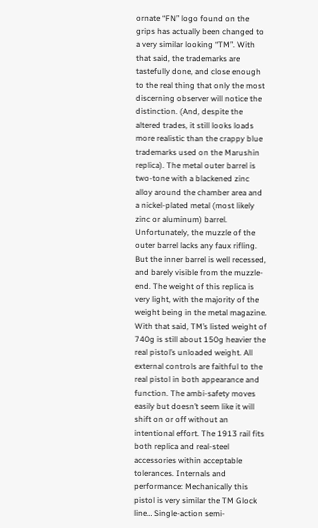ornate “FN” logo found on the grips has actually been changed to a very similar looking “TM”. With that said, the trademarks are tastefully done, and close enough to the real thing that only the most discerning observer will notice the distinction. (And, despite the altered trades, it still looks loads more realistic than the crappy blue trademarks used on the Marushin replica). The metal outer barrel is two-tone with a blackened zinc alloy around the chamber area and a nickel-plated metal (most likely zinc or aluminum) barrel. Unfortunately, the muzzle of the outer barrel lacks any faux rifling. But the inner barrel is well recessed, and barely visible from the muzzle-end. The weight of this replica is very light, with the majority of the weight being in the metal magazine. With that said, TM’s listed weight of 740g is still about 150g heavier the real pistol’s unloaded weight. All external controls are faithful to the real pistol in both appearance and function. The ambi-safety moves easily but doesn’t seem like it will shift on or off without an intentional effort. The 1913 rail fits both replica and real-steel accessories within acceptable tolerances. Internals and performance: Mechanically this pistol is very similar the TM Glock line… Single-action semi-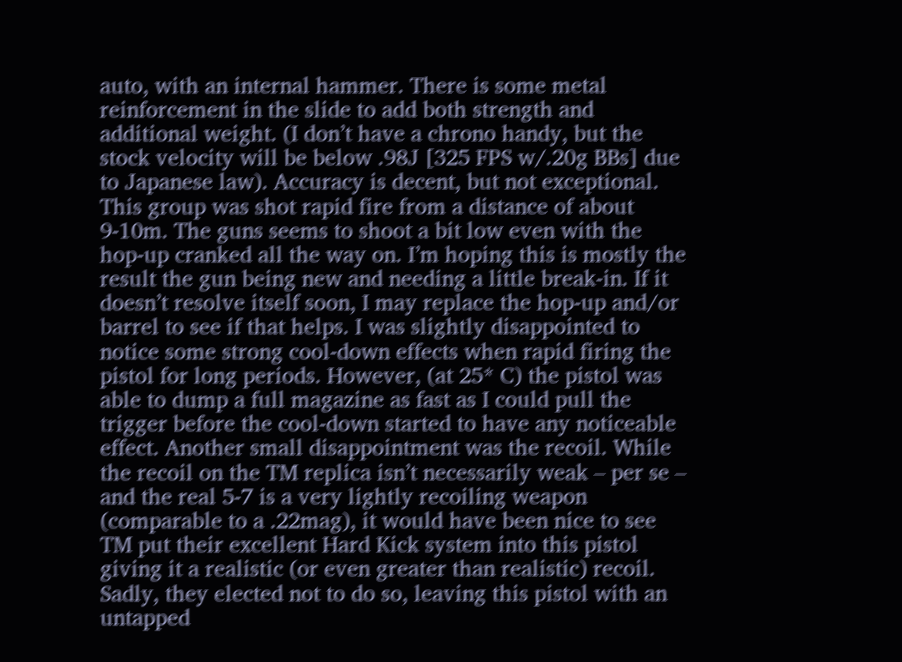auto, with an internal hammer. There is some metal reinforcement in the slide to add both strength and additional weight. (I don’t have a chrono handy, but the stock velocity will be below .98J [325 FPS w/.20g BBs] due to Japanese law). Accuracy is decent, but not exceptional. This group was shot rapid fire from a distance of about 9-10m. The guns seems to shoot a bit low even with the hop-up cranked all the way on. I’m hoping this is mostly the result the gun being new and needing a little break-in. If it doesn’t resolve itself soon, I may replace the hop-up and/or barrel to see if that helps. I was slightly disappointed to notice some strong cool-down effects when rapid firing the pistol for long periods. However, (at 25* C) the pistol was able to dump a full magazine as fast as I could pull the trigger before the cool-down started to have any noticeable effect. Another small disappointment was the recoil. While the recoil on the TM replica isn’t necessarily weak – per se – and the real 5-7 is a very lightly recoiling weapon (comparable to a .22mag), it would have been nice to see TM put their excellent Hard Kick system into this pistol giving it a realistic (or even greater than realistic) recoil. Sadly, they elected not to do so, leaving this pistol with an untapped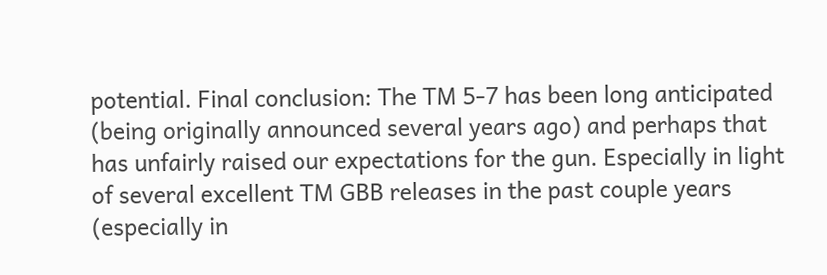potential. Final conclusion: The TM 5-7 has been long anticipated (being originally announced several years ago) and perhaps that has unfairly raised our expectations for the gun. Especially in light of several excellent TM GBB releases in the past couple years (especially in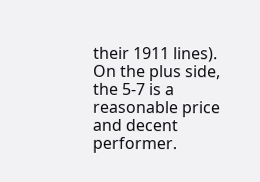their 1911 lines). On the plus side, the 5-7 is a reasonable price and decent performer.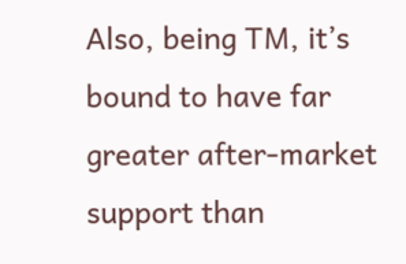Also, being TM, it’s bound to have far greater after-market support than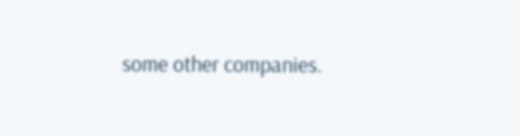some other companies.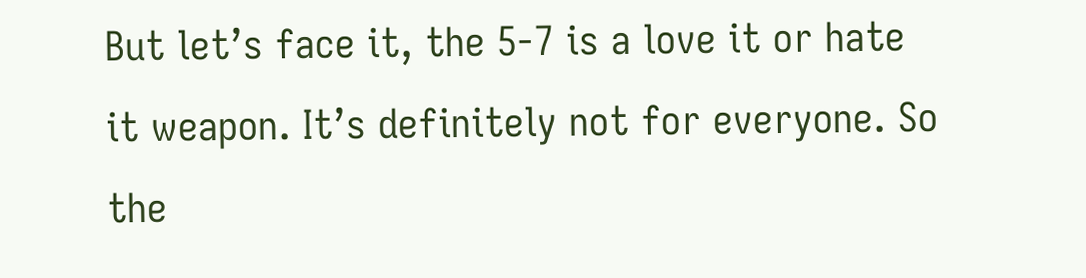But let’s face it, the 5-7 is a love it or hate it weapon. It’s definitely not for everyone. So the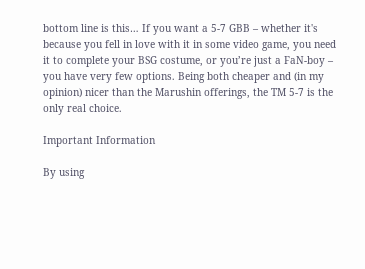bottom line is this… If you want a 5-7 GBB – whether it's because you fell in love with it in some video game, you need it to complete your BSG costume, or you’re just a FaN-boy – you have very few options. Being both cheaper and (in my opinion) nicer than the Marushin offerings, the TM 5-7 is the only real choice.

Important Information

By using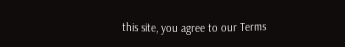this site, you agree to our Terms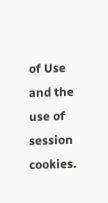of Use and the use of session cookies.